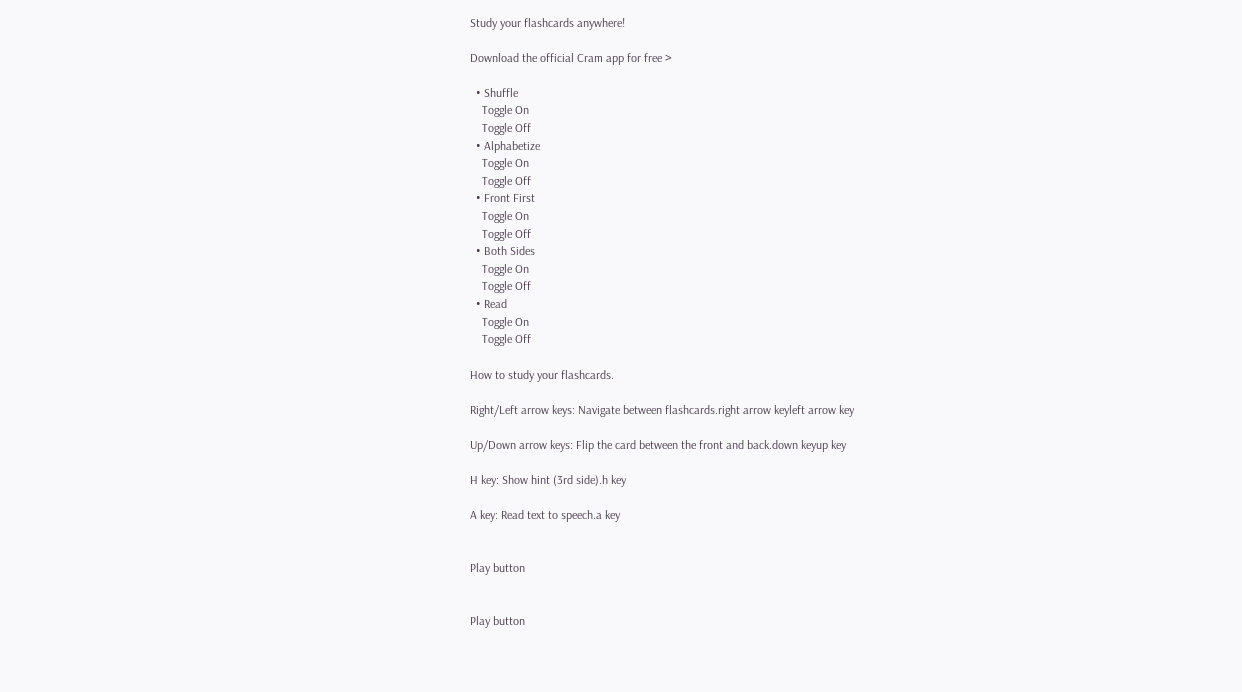Study your flashcards anywhere!

Download the official Cram app for free >

  • Shuffle
    Toggle On
    Toggle Off
  • Alphabetize
    Toggle On
    Toggle Off
  • Front First
    Toggle On
    Toggle Off
  • Both Sides
    Toggle On
    Toggle Off
  • Read
    Toggle On
    Toggle Off

How to study your flashcards.

Right/Left arrow keys: Navigate between flashcards.right arrow keyleft arrow key

Up/Down arrow keys: Flip the card between the front and back.down keyup key

H key: Show hint (3rd side).h key

A key: Read text to speech.a key


Play button


Play button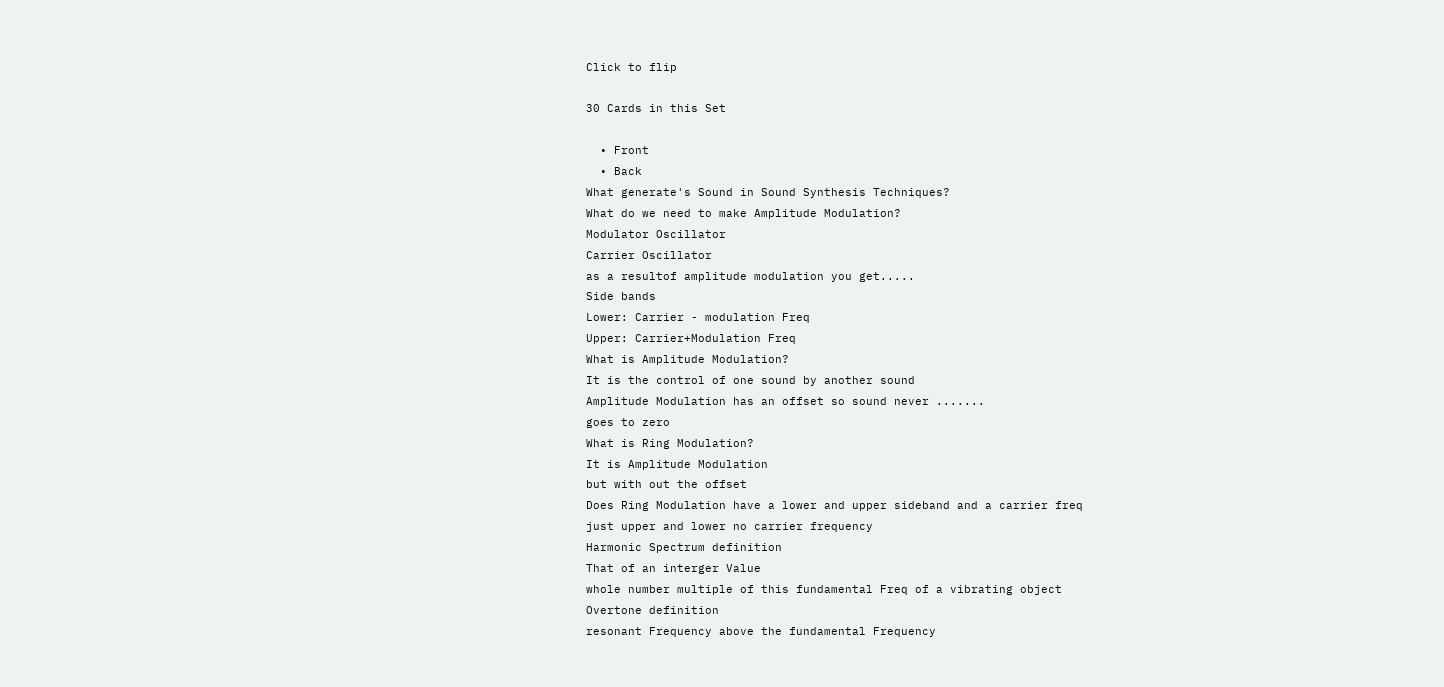Click to flip

30 Cards in this Set

  • Front
  • Back
What generate's Sound in Sound Synthesis Techniques?
What do we need to make Amplitude Modulation?
Modulator Oscillator
Carrier Oscillator
as a resultof amplitude modulation you get.....
Side bands
Lower: Carrier - modulation Freq
Upper: Carrier+Modulation Freq
What is Amplitude Modulation?
It is the control of one sound by another sound
Amplitude Modulation has an offset so sound never .......
goes to zero
What is Ring Modulation?
It is Amplitude Modulation
but with out the offset
Does Ring Modulation have a lower and upper sideband and a carrier freq
just upper and lower no carrier frequency
Harmonic Spectrum definition
That of an interger Value
whole number multiple of this fundamental Freq of a vibrating object
Overtone definition
resonant Frequency above the fundamental Frequency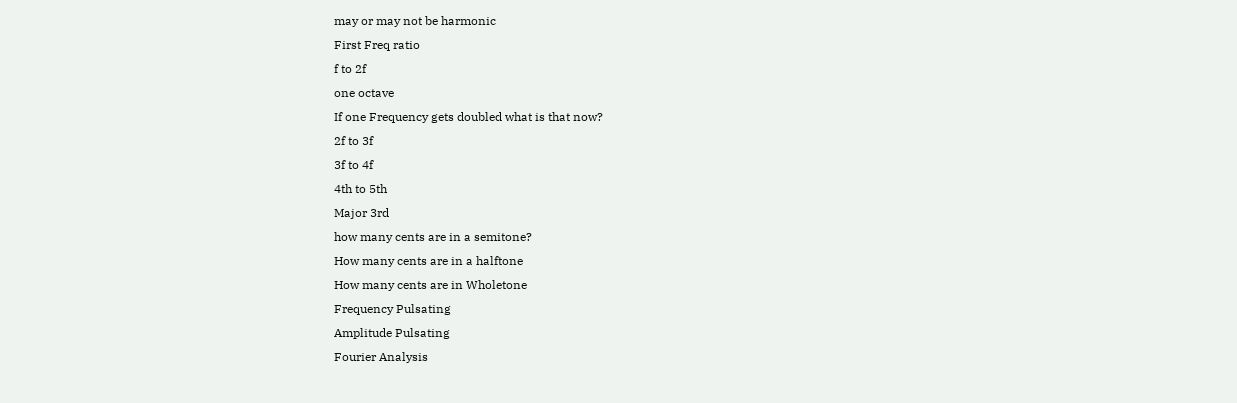may or may not be harmonic
First Freq ratio
f to 2f
one octave
If one Frequency gets doubled what is that now?
2f to 3f
3f to 4f
4th to 5th
Major 3rd
how many cents are in a semitone?
How many cents are in a halftone
How many cents are in Wholetone
Frequency Pulsating
Amplitude Pulsating
Fourier Analysis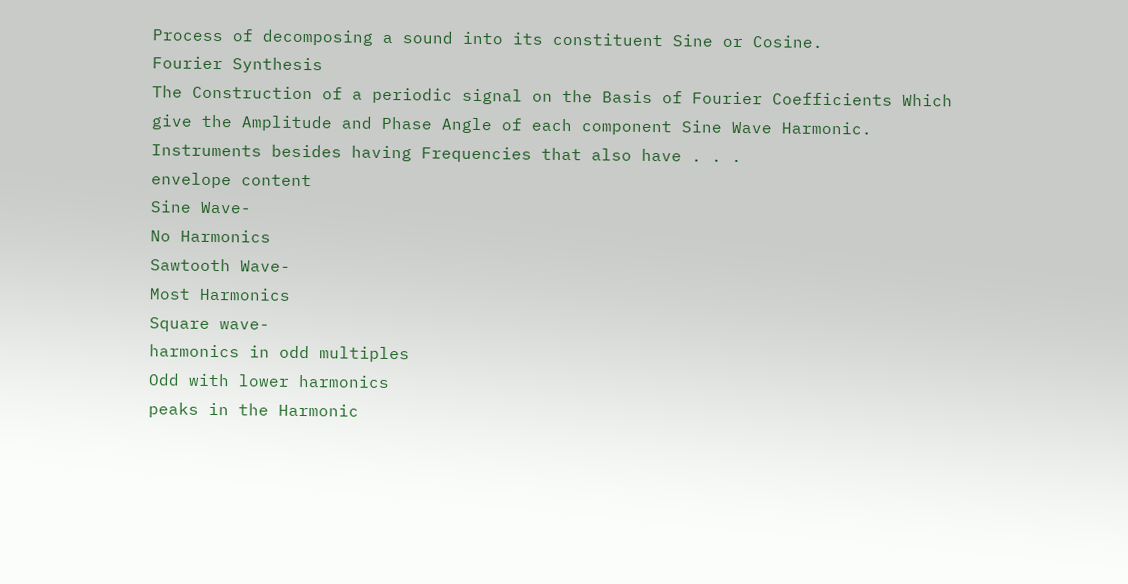Process of decomposing a sound into its constituent Sine or Cosine.
Fourier Synthesis
The Construction of a periodic signal on the Basis of Fourier Coefficients Which give the Amplitude and Phase Angle of each component Sine Wave Harmonic.
Instruments besides having Frequencies that also have . . .
envelope content
Sine Wave-
No Harmonics
Sawtooth Wave-
Most Harmonics
Square wave-
harmonics in odd multiples
Odd with lower harmonics
peaks in the Harmonic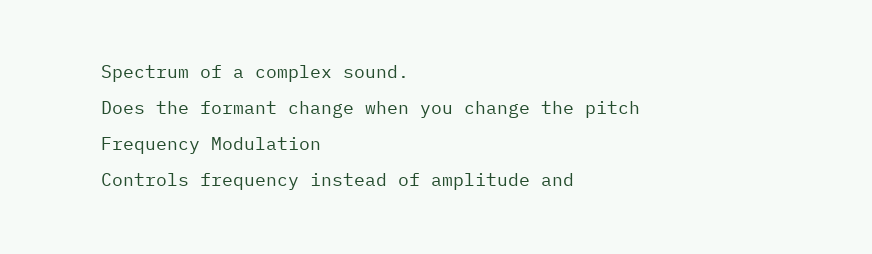Spectrum of a complex sound.
Does the formant change when you change the pitch
Frequency Modulation
Controls frequency instead of amplitude and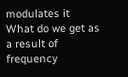modulates it
What do we get as a result of frequency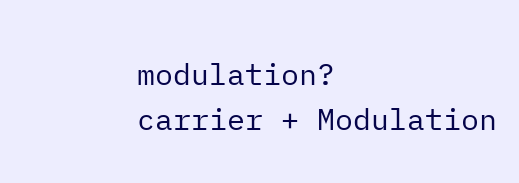modulation?
carrier + Modulation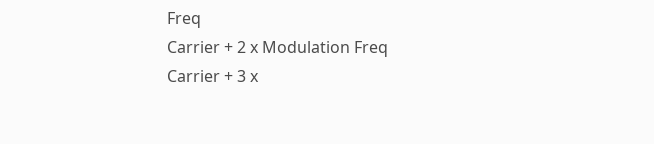Freq
Carrier + 2 x Modulation Freq
Carrier + 3 x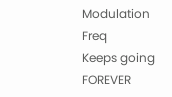Modulation Freq
Keeps going FOREVER